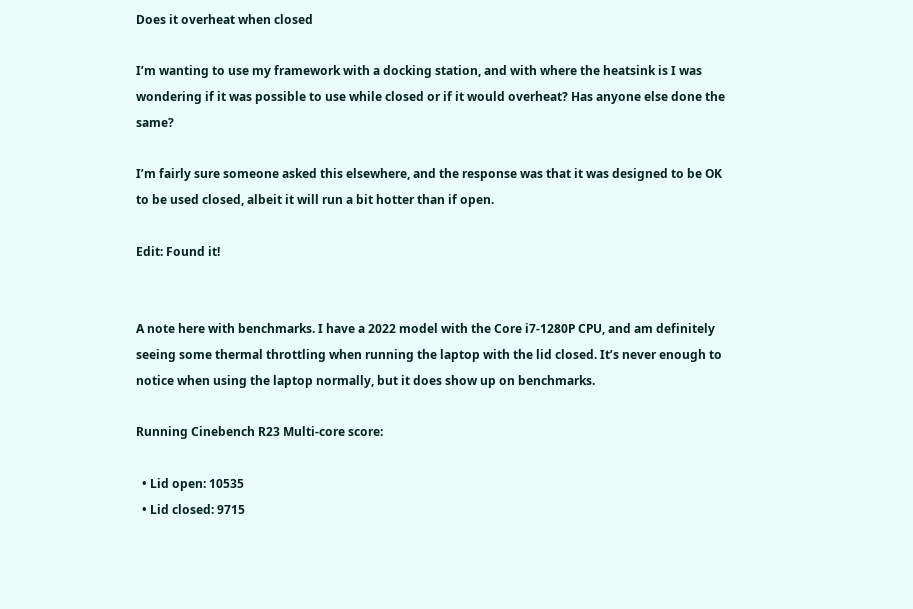Does it overheat when closed

I’m wanting to use my framework with a docking station, and with where the heatsink is I was wondering if it was possible to use while closed or if it would overheat? Has anyone else done the same?

I’m fairly sure someone asked this elsewhere, and the response was that it was designed to be OK to be used closed, albeit it will run a bit hotter than if open.

Edit: Found it!


A note here with benchmarks. I have a 2022 model with the Core i7-1280P CPU, and am definitely seeing some thermal throttling when running the laptop with the lid closed. It’s never enough to notice when using the laptop normally, but it does show up on benchmarks.

Running Cinebench R23 Multi-core score:

  • Lid open: 10535
  • Lid closed: 9715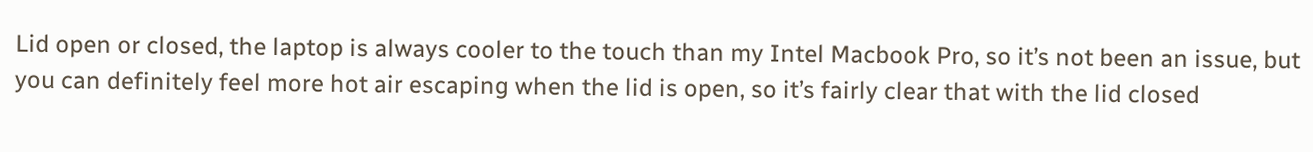Lid open or closed, the laptop is always cooler to the touch than my Intel Macbook Pro, so it’s not been an issue, but you can definitely feel more hot air escaping when the lid is open, so it’s fairly clear that with the lid closed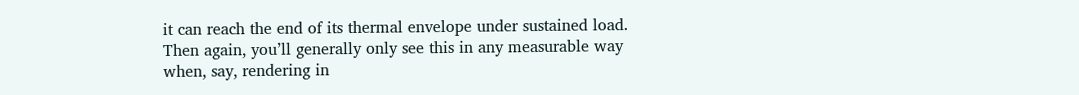it can reach the end of its thermal envelope under sustained load. Then again, you’ll generally only see this in any measurable way when, say, rendering in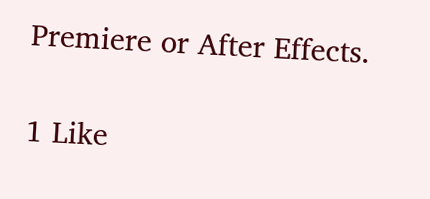Premiere or After Effects.

1 Like